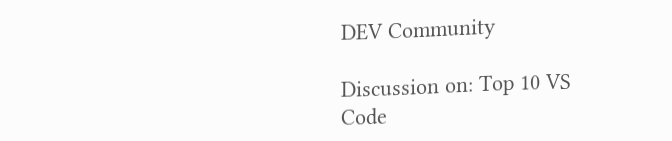DEV Community

Discussion on: Top 10 VS Code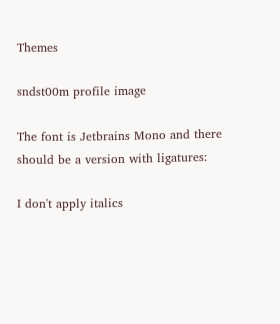Themes

sndst00m profile image

The font is Jetbrains Mono and there should be a version with ligatures:

I don't apply italics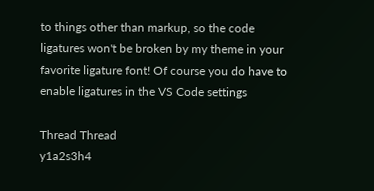to things other than markup, so the code ligatures won't be broken by my theme in your favorite ligature font! Of course you do have to enable ligatures in the VS Code settings

Thread Thread
y1a2s3h4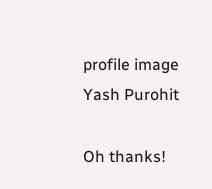profile image
Yash Purohit

Oh thanks!